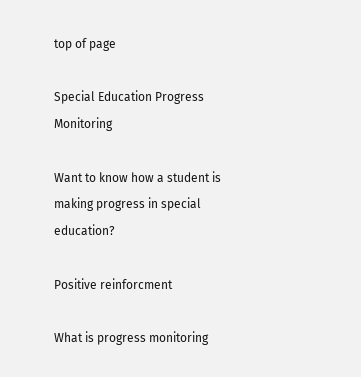top of page

Special Education Progress Monitoring

Want to know how a student is making progress in special education?

Positive reinforcment

What is progress monitoring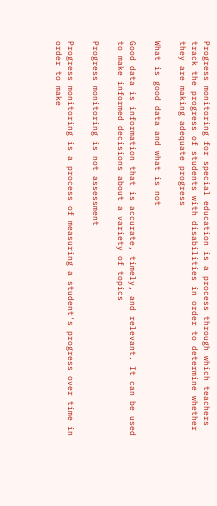Progress monitoring for special education is a process through which teachers track the progress of students with disabilities in order to determine whether they are making adequate progress

What is good data and what is not

Good data is information that is accurate, timely, and relevant. It can be used to make informed decisions about a variety of topics

Progress monitoring is not assessment

Progress monitoring is a process of measuring a student's progress over time in order to make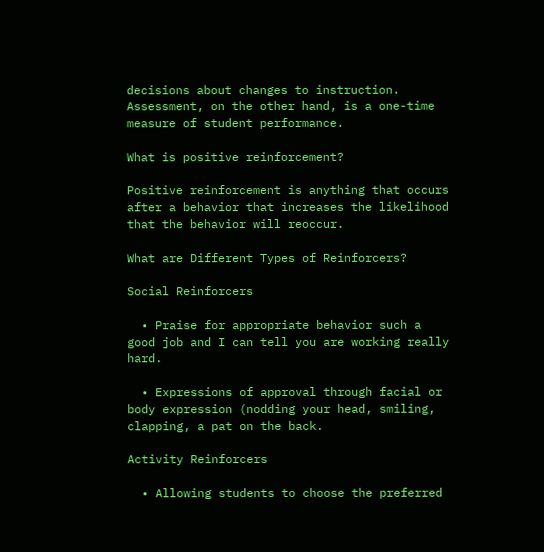decisions about changes to instruction. Assessment, on the other hand, is a one-time measure of student performance.

What is positive reinforcement?

Positive reinforcement is anything that occurs after a behavior that increases the likelihood that the behavior will reoccur.

What are Different Types of Reinforcers?

Social Reinforcers

  • Praise for appropriate behavior such a good job and I can tell you are working really hard.

  • Expressions of approval through facial or body expression (nodding your head, smiling, clapping, a pat on the back.

Activity Reinforcers

  • Allowing students to choose the preferred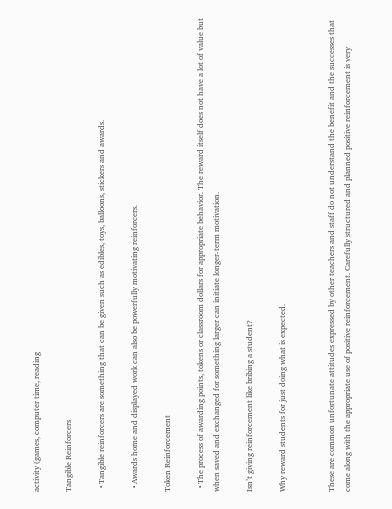activity (games, computer time, reading

Tangible Reinforcers

  • Tangible reinforcers are something that can be given such as edibles, toys, balloons, stickers and awards.

  • Awards home and displayed work can also be powerfully motivating reinforcers.

Token Reinforcement

  • The process of awarding points, tokens or classroom dollars for appropriate behavior. The reward itself does not have a lot of value but when saved and exchanged for something larger can initiate longer-term motivation.

Isn’t giving reinforcement like bribing a student?

Why reward students for just doing what is expected.


These are common unfortunate attitudes expressed by other teachers and staff do not understand the benefit and the successes that come along with the appropriate use of positive reinforcement. Carefully structured and planned positive reinforcement is very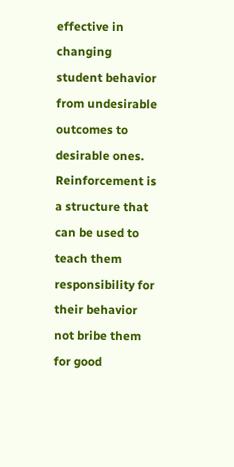effective in changing student behavior from undesirable outcomes to desirable ones. Reinforcement is a structure that can be used to teach them responsibility for their behavior not bribe them for good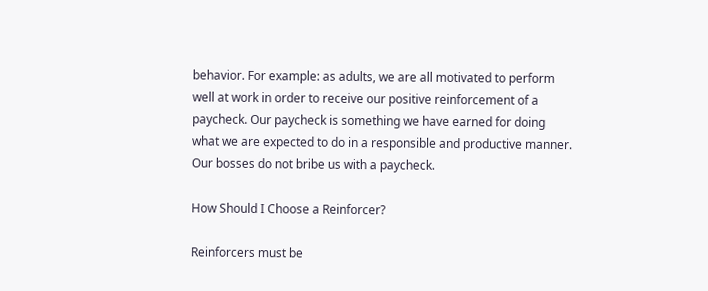behavior. For example: as adults, we are all motivated to perform well at work in order to receive our positive reinforcement of a paycheck. Our paycheck is something we have earned for doing what we are expected to do in a responsible and productive manner. Our bosses do not bribe us with a paycheck.

How Should I Choose a Reinforcer?

Reinforcers must be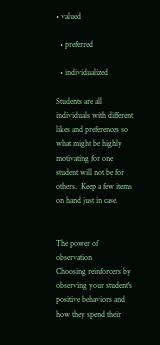• valued

  • preferred

  • individualized

Students are all individuals with different likes and preferences so what might be highly motivating for one student will not be for others.  Keep a few items on hand just in case.


The power of observation
Choosing reinforcers by observing your student's positive behaviors and how they spend their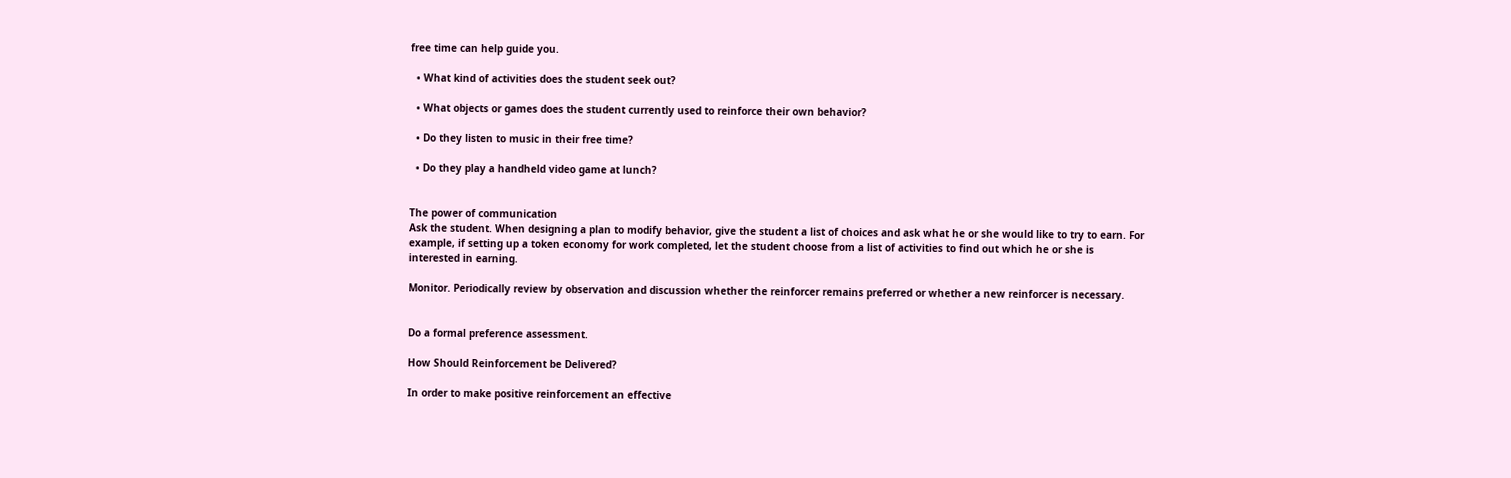free time can help guide you.

  • What kind of activities does the student seek out?

  • What objects or games does the student currently used to reinforce their own behavior?

  • Do they listen to music in their free time?

  • Do they play a handheld video game at lunch?


The power of communication
Ask the student. When designing a plan to modify behavior, give the student a list of choices and ask what he or she would like to try to earn. For example, if setting up a token economy for work completed, let the student choose from a list of activities to find out which he or she is interested in earning.

Monitor. Periodically review by observation and discussion whether the reinforcer remains preferred or whether a new reinforcer is necessary.


Do a formal preference assessment.

How Should Reinforcement be Delivered?

In order to make positive reinforcement an effective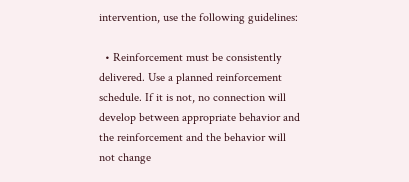intervention, use the following guidelines:

  • Reinforcement must be consistently delivered. Use a planned reinforcement schedule. If it is not, no connection will develop between appropriate behavior and the reinforcement and the behavior will not change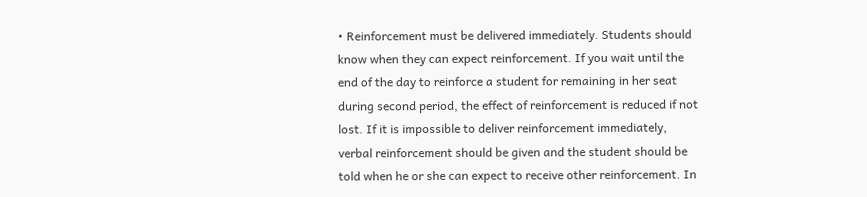• Reinforcement must be delivered immediately. Students should know when they can expect reinforcement. If you wait until the end of the day to reinforce a student for remaining in her seat during second period, the effect of reinforcement is reduced if not lost. If it is impossible to deliver reinforcement immediately, verbal reinforcement should be given and the student should be told when he or she can expect to receive other reinforcement. In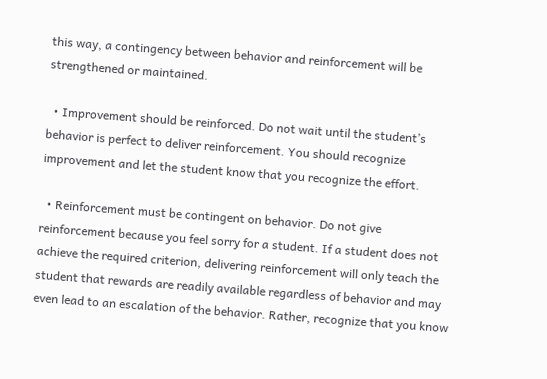this way, a contingency between behavior and reinforcement will be strengthened or maintained.

  • Improvement should be reinforced. Do not wait until the student’s behavior is perfect to deliver reinforcement. You should recognize improvement and let the student know that you recognize the effort.

  • Reinforcement must be contingent on behavior. Do not give reinforcement because you feel sorry for a student. If a student does not achieve the required criterion, delivering reinforcement will only teach the student that rewards are readily available regardless of behavior and may even lead to an escalation of the behavior. Rather, recognize that you know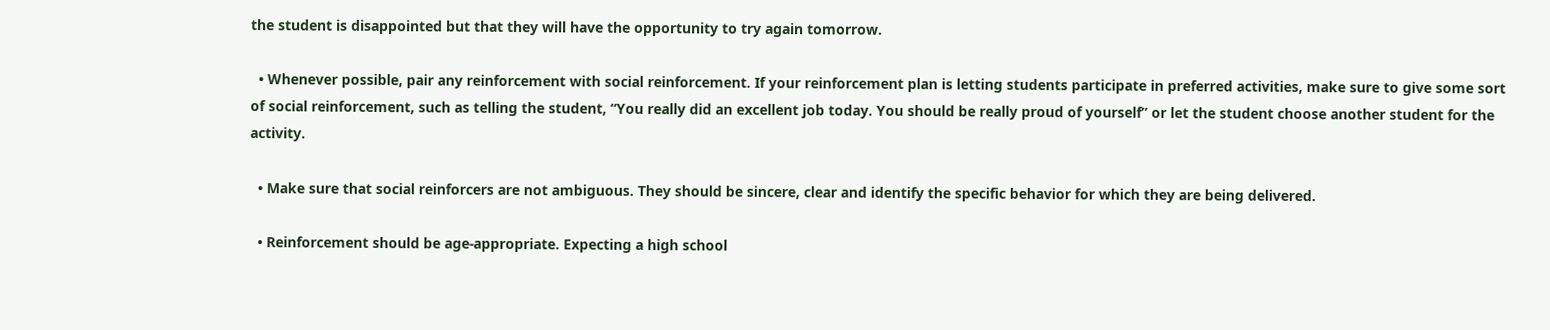the student is disappointed but that they will have the opportunity to try again tomorrow.

  • Whenever possible, pair any reinforcement with social reinforcement. If your reinforcement plan is letting students participate in preferred activities, make sure to give some sort of social reinforcement, such as telling the student, “You really did an excellent job today. You should be really proud of yourself” or let the student choose another student for the activity.

  • Make sure that social reinforcers are not ambiguous. They should be sincere, clear and identify the specific behavior for which they are being delivered.

  • Reinforcement should be age-appropriate. Expecting a high school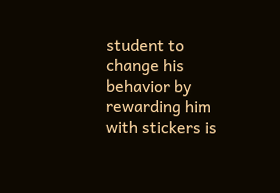student to change his behavior by rewarding him with stickers is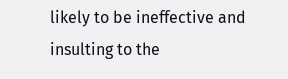likely to be ineffective and insulting to the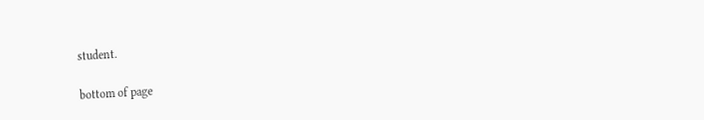student.

bottom of page